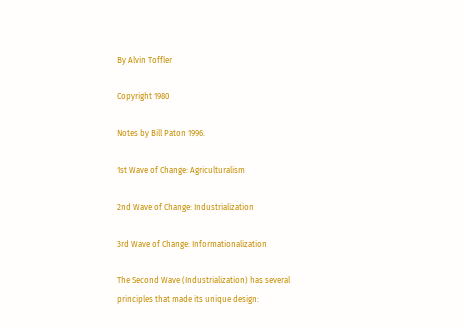By Alvin Toffler

Copyright 1980

Notes by Bill Paton 1996.

1st Wave of Change: Agriculturalism

2nd Wave of Change: Industrialization

3rd Wave of Change: Informationalization

The Second Wave (Industrialization) has several principles that made its unique design: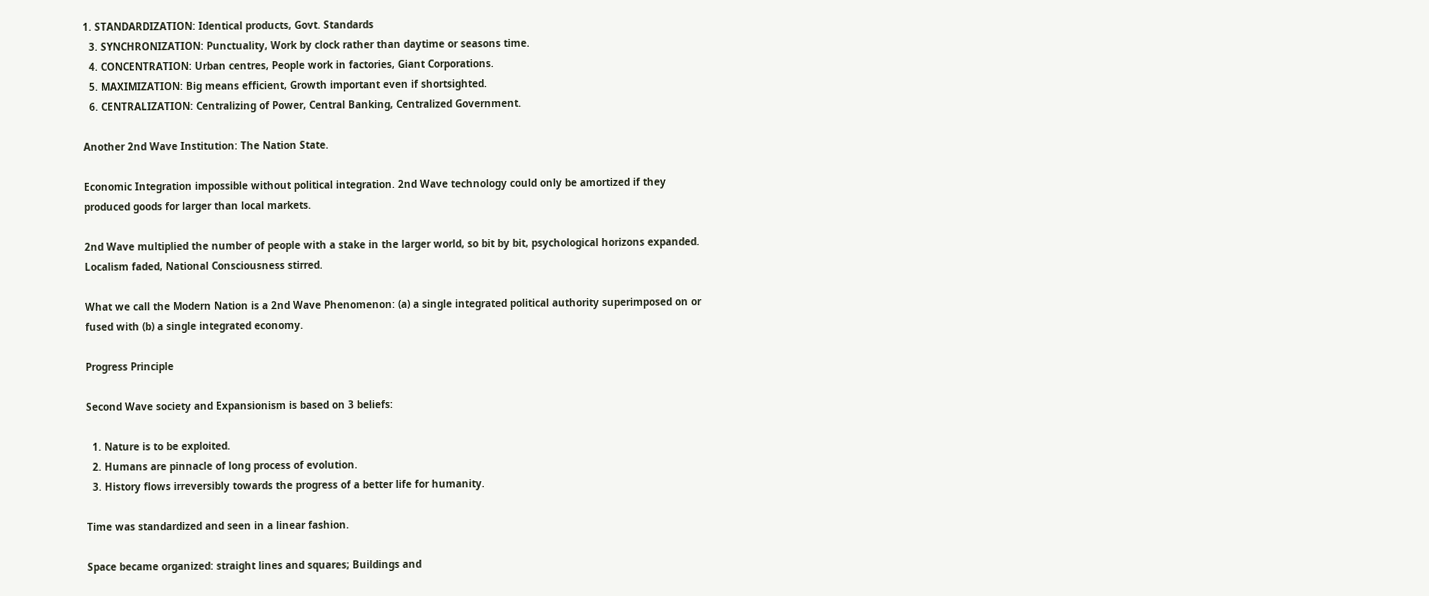1. STANDARDIZATION: Identical products, Govt. Standards
  3. SYNCHRONIZATION: Punctuality, Work by clock rather than daytime or seasons time.
  4. CONCENTRATION: Urban centres, People work in factories, Giant Corporations.
  5. MAXIMIZATION: Big means efficient, Growth important even if shortsighted.
  6. CENTRALIZATION: Centralizing of Power, Central Banking, Centralized Government.

Another 2nd Wave Institution: The Nation State.

Economic Integration impossible without political integration. 2nd Wave technology could only be amortized if they produced goods for larger than local markets.

2nd Wave multiplied the number of people with a stake in the larger world, so bit by bit, psychological horizons expanded. Localism faded, National Consciousness stirred.

What we call the Modern Nation is a 2nd Wave Phenomenon: (a) a single integrated political authority superimposed on or fused with (b) a single integrated economy.

Progress Principle

Second Wave society and Expansionism is based on 3 beliefs:

  1. Nature is to be exploited.
  2. Humans are pinnacle of long process of evolution.
  3. History flows irreversibly towards the progress of a better life for humanity.

Time was standardized and seen in a linear fashion.

Space became organized: straight lines and squares; Buildings and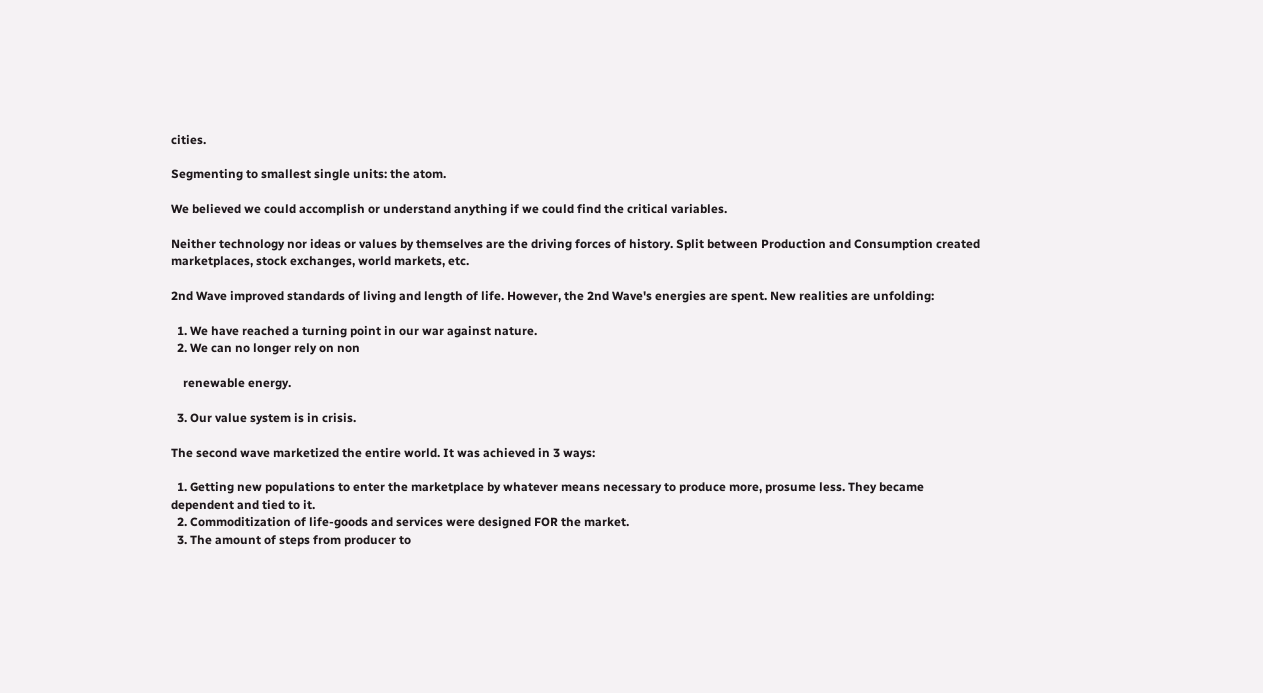cities.

Segmenting to smallest single units: the atom.

We believed we could accomplish or understand anything if we could find the critical variables.

Neither technology nor ideas or values by themselves are the driving forces of history. Split between Production and Consumption created marketplaces, stock exchanges, world markets, etc.

2nd Wave improved standards of living and length of life. However, the 2nd Wave's energies are spent. New realities are unfolding:

  1. We have reached a turning point in our war against nature.
  2. We can no longer rely on non

    renewable energy.

  3. Our value system is in crisis.

The second wave marketized the entire world. It was achieved in 3 ways:

  1. Getting new populations to enter the marketplace by whatever means necessary to produce more, prosume less. They became dependent and tied to it.
  2. Commoditization of life-goods and services were designed FOR the market.
  3. The amount of steps from producer to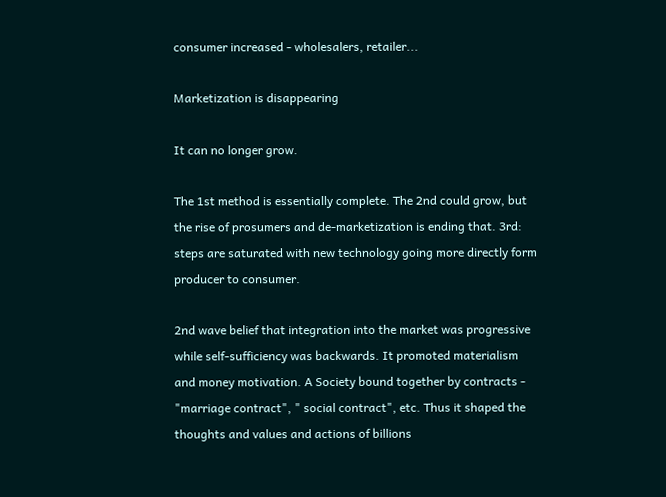consumer increased - wholesalers, retailer...

Marketization is disappearing

It can no longer grow.

The 1st method is essentially complete. The 2nd could grow, but the rise of prosumers and de-marketization is ending that. 3rd: steps are saturated with new technology going more directly form producer to consumer.

2nd wave belief that integration into the market was progressive while self-sufficiency was backwards. It promoted materialism and money motivation. A Society bound together by contracts - "marriage contract", " social contract", etc. Thus it shaped the thoughts and values and actions of billions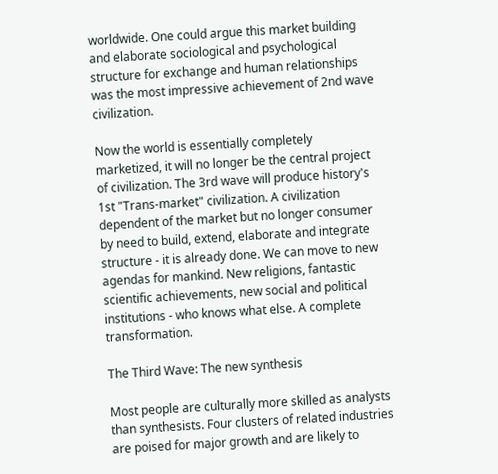worldwide. One could argue this market building and elaborate sociological and psychological structure for exchange and human relationships was the most impressive achievement of 2nd wave civilization.

Now the world is essentially completely marketized, it will no longer be the central project of civilization. The 3rd wave will produce history's 1st "Trans-market" civilization. A civilization dependent of the market but no longer consumer by need to build, extend, elaborate and integrate structure - it is already done. We can move to new agendas for mankind. New religions, fantastic scientific achievements, new social and political institutions - who knows what else. A complete transformation.

The Third Wave: The new synthesis

Most people are culturally more skilled as analysts than synthesists. Four clusters of related industries are poised for major growth and are likely to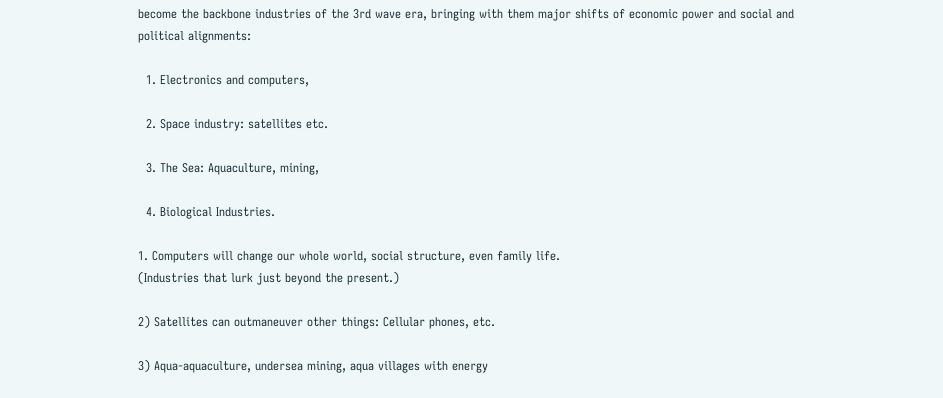become the backbone industries of the 3rd wave era, bringing with them major shifts of economic power and social and political alignments:

  1. Electronics and computers,

  2. Space industry: satellites etc.

  3. The Sea: Aquaculture, mining,

  4. Biological Industries.

1. Computers will change our whole world, social structure, even family life.
(Industries that lurk just beyond the present.)

2) Satellites can outmaneuver other things: Cellular phones, etc.

3) Aqua-aquaculture, undersea mining, aqua villages with energy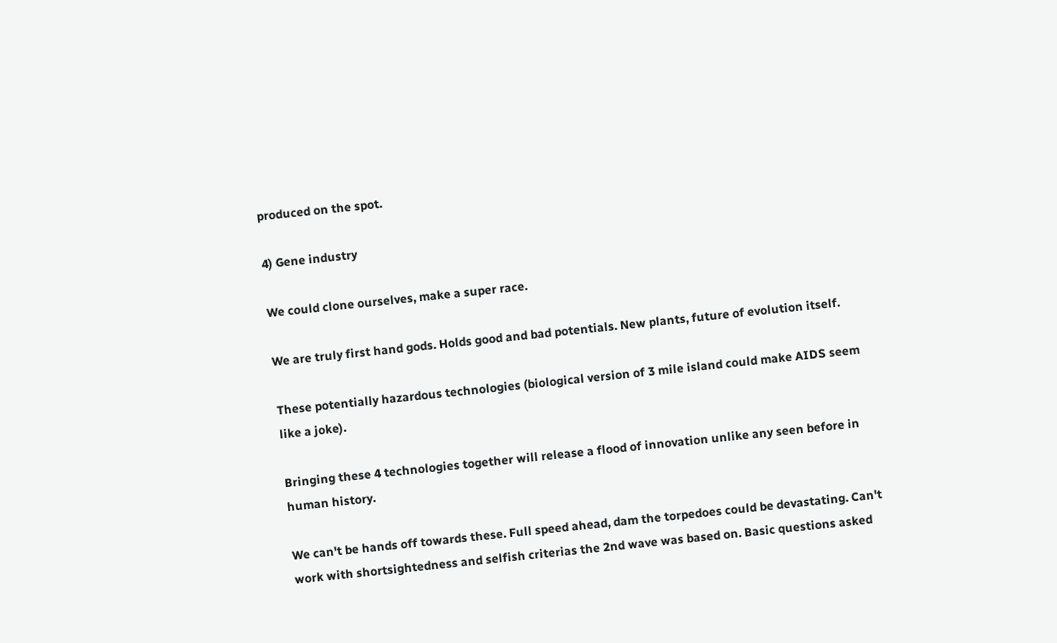produced on the spot.

4) Gene industry

We could clone ourselves, make a super race.

We are truly first hand gods. Holds good and bad potentials. New plants, future of evolution itself.

These potentially hazardous technologies (biological version of 3 mile island could make AIDS seem like a joke).

Bringing these 4 technologies together will release a flood of innovation unlike any seen before in human history.

We can't be hands off towards these. Full speed ahead, dam the torpedoes could be devastating. Can't work with shortsightedness and selfish criterias the 2nd wave was based on. Basic questions asked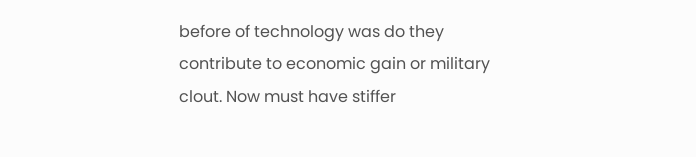before of technology was do they contribute to economic gain or military clout. Now must have stiffer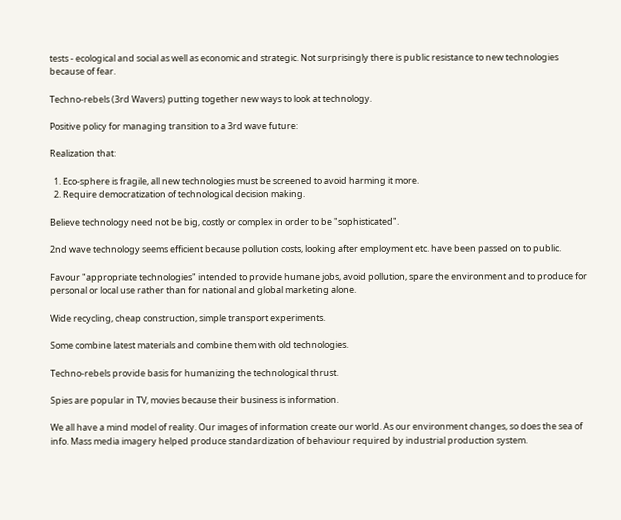tests - ecological and social as well as economic and strategic. Not surprisingly there is public resistance to new technologies because of fear.

Techno-rebels (3rd Wavers) putting together new ways to look at technology.

Positive policy for managing transition to a 3rd wave future:

Realization that:

  1. Eco-sphere is fragile, all new technologies must be screened to avoid harming it more.
  2. Require democratization of technological decision making.

Believe technology need not be big, costly or complex in order to be "sophisticated".

2nd wave technology seems efficient because pollution costs, looking after employment etc. have been passed on to public.

Favour "appropriate technologies" intended to provide humane jobs, avoid pollution, spare the environment and to produce for personal or local use rather than for national and global marketing alone.

Wide recycling, cheap construction, simple transport experiments.

Some combine latest materials and combine them with old technologies.

Techno-rebels provide basis for humanizing the technological thrust.

Spies are popular in TV, movies because their business is information.

We all have a mind model of reality. Our images of information create our world. As our environment changes, so does the sea of info. Mass media imagery helped produce standardization of behaviour required by industrial production system.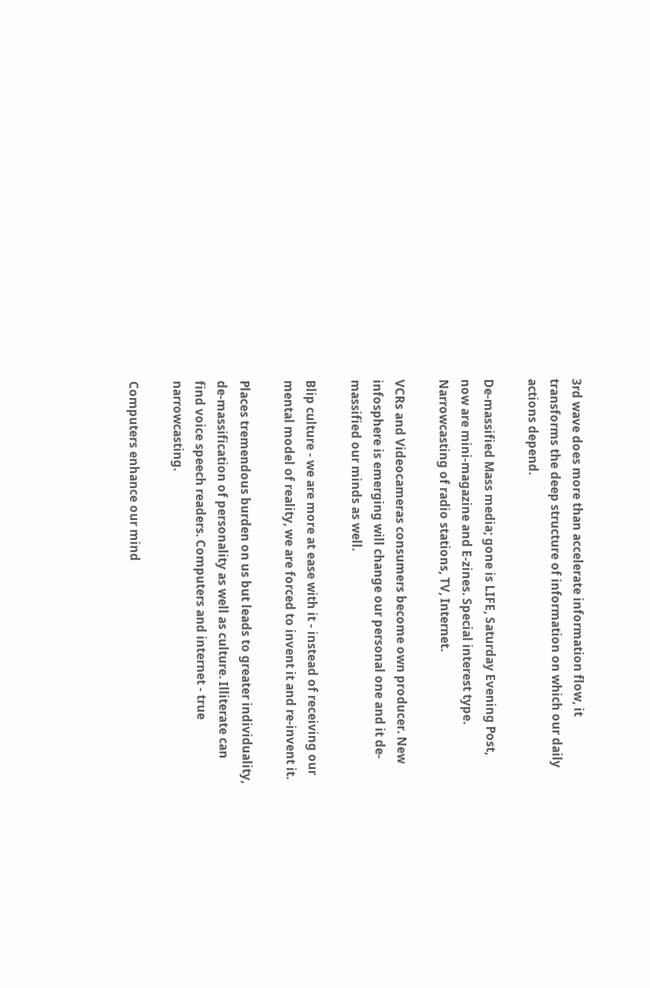3rd wave does more than accelerate information flow, it transforms the deep structure of information on which our daily actions depend.

De-massified Mass media; gone is LIFE, Saturday Evening Post, now are mini-magazine and E-zines. Special interest type. Narrowcasting of radio stations, TV, Internet.

VCRs and Videocameras consumers become own producer. New infosphere is emerging will change our personal one and it de-massified our minds as well.

Blip culture - we are more at ease with it - instead of receiving our mental model of reality, we are forced to invent it and re-invent it.

Places tremendous burden on us but leads to greater individuality, de-massification of personality as well as culture. Illiterate can find voice speech readers. Computers and internet - true narrowcasting.

Computers enhance our mind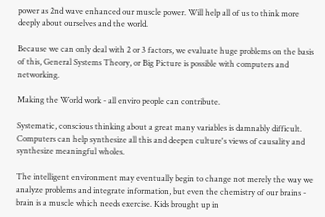power as 2nd wave enhanced our muscle power. Will help all of us to think more deeply about ourselves and the world.

Because we can only deal with 2 or 3 factors, we evaluate huge problems on the basis of this, General Systems Theory, or Big Picture is possible with computers and networking.

Making the World work - all enviro people can contribute.

Systematic, conscious thinking about a great many variables is damnably difficult. Computers can help synthesize all this and deepen culture's views of causality and synthesize meaningful wholes.

The intelligent environment may eventually begin to change not merely the way we analyze problems and integrate information, but even the chemistry of our brains - brain is a muscle which needs exercise. Kids brought up in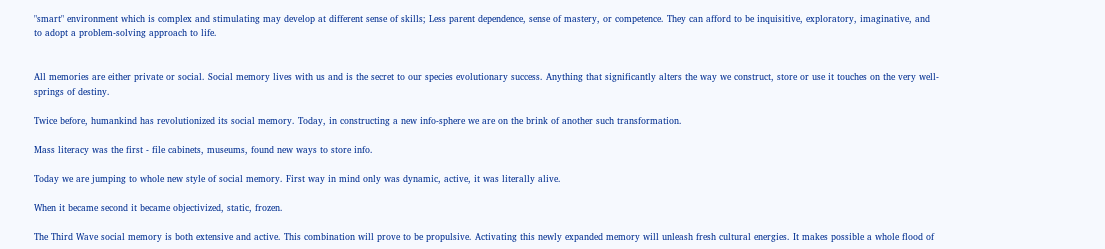"smart" environment which is complex and stimulating may develop at different sense of skills; Less parent dependence, sense of mastery, or competence. They can afford to be inquisitive, exploratory, imaginative, and to adopt a problem-solving approach to life.


All memories are either private or social. Social memory lives with us and is the secret to our species evolutionary success. Anything that significantly alters the way we construct, store or use it touches on the very well-springs of destiny.

Twice before, humankind has revolutionized its social memory. Today, in constructing a new info-sphere we are on the brink of another such transformation.

Mass literacy was the first - file cabinets, museums, found new ways to store info.

Today we are jumping to whole new style of social memory. First way in mind only was dynamic, active, it was literally alive.

When it became second it became objectivized, static, frozen.

The Third Wave social memory is both extensive and active. This combination will prove to be propulsive. Activating this newly expanded memory will unleash fresh cultural energies. It makes possible a whole flood of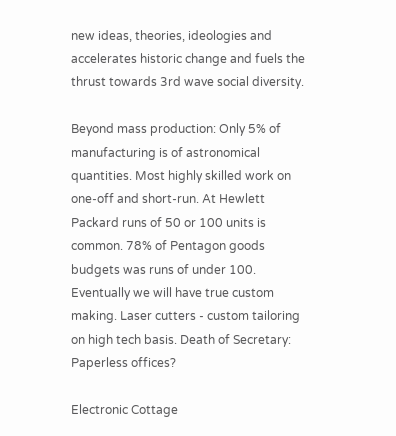new ideas, theories, ideologies and accelerates historic change and fuels the thrust towards 3rd wave social diversity.

Beyond mass production: Only 5% of manufacturing is of astronomical quantities. Most highly skilled work on one-off and short-run. At Hewlett Packard runs of 50 or 100 units is common. 78% of Pentagon goods budgets was runs of under 100. Eventually we will have true custom making. Laser cutters - custom tailoring on high tech basis. Death of Secretary: Paperless offices?

Electronic Cottage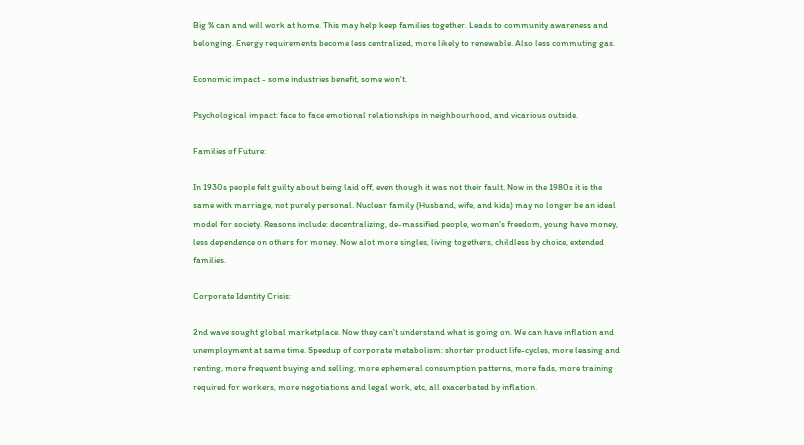Big % can and will work at home. This may help keep families together. Leads to community awareness and belonging. Energy requirements become less centralized, more likely to renewable. Also less commuting gas.

Economic impact - some industries benefit, some won't.

Psychological impact: face to face emotional relationships in neighbourhood, and vicarious outside.

Families of Future:

In 1930s people felt guilty about being laid off, even though it was not their fault. Now in the 1980s it is the same with marriage, not purely personal. Nuclear family (Husband, wife, and kids) may no longer be an ideal model for society. Reasons include: decentralizing, de-massified people, women's freedom, young have money, less dependence on others for money. Now alot more singles, living togethers, childless by choice, extended families.

Corporate Identity Crisis:

2nd wave sought global marketplace. Now they can't understand what is going on. We can have inflation and unemployment at same time. Speedup of corporate metabolism: shorter product life-cycles, more leasing and renting, more frequent buying and selling, more ephemeral consumption patterns, more fads, more training required for workers, more negotiations and legal work, etc, all exacerbated by inflation.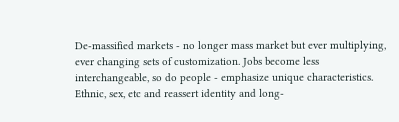De-massified markets - no longer mass market but ever multiplying, ever changing sets of customization. Jobs become less interchangeable, so do people - emphasize unique characteristics. Ethnic, sex, etc and reassert identity and long-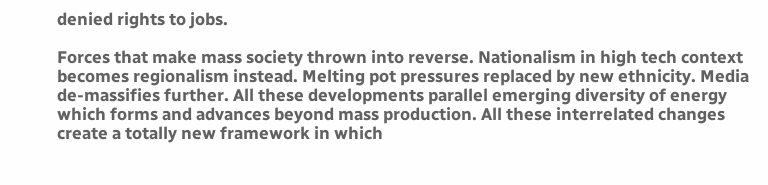denied rights to jobs.

Forces that make mass society thrown into reverse. Nationalism in high tech context becomes regionalism instead. Melting pot pressures replaced by new ethnicity. Media de-massifies further. All these developments parallel emerging diversity of energy which forms and advances beyond mass production. All these interrelated changes create a totally new framework in which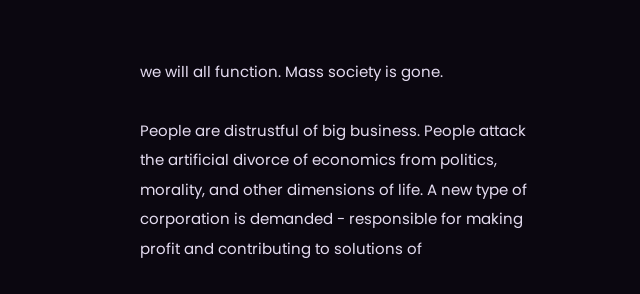we will all function. Mass society is gone.

People are distrustful of big business. People attack the artificial divorce of economics from politics, morality, and other dimensions of life. A new type of corporation is demanded - responsible for making profit and contributing to solutions of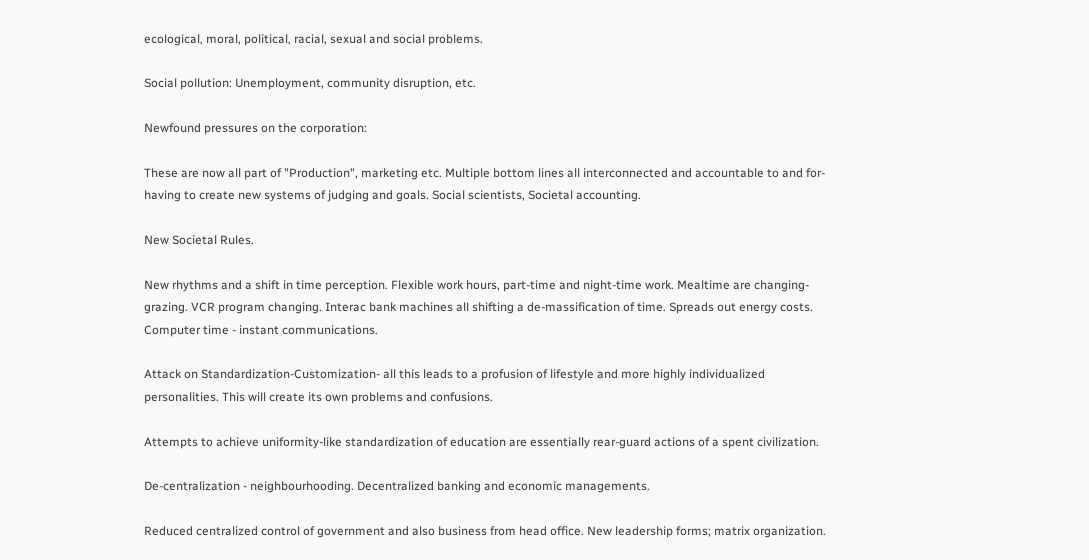ecological, moral, political, racial, sexual and social problems.

Social pollution: Unemployment, community disruption, etc.

Newfound pressures on the corporation:

These are now all part of "Production", marketing etc. Multiple bottom lines all interconnected and accountable to and for- having to create new systems of judging and goals. Social scientists, Societal accounting.

New Societal Rules.

New rhythms and a shift in time perception. Flexible work hours, part-time and night-time work. Mealtime are changing-grazing. VCR program changing. Interac bank machines all shifting a de-massification of time. Spreads out energy costs. Computer time - instant communications.

Attack on Standardization-Customization- all this leads to a profusion of lifestyle and more highly individualized personalities. This will create its own problems and confusions.

Attempts to achieve uniformity-like standardization of education are essentially rear-guard actions of a spent civilization.

De-centralization - neighbourhooding. Decentralized banking and economic managements.

Reduced centralized control of government and also business from head office. New leadership forms; matrix organization.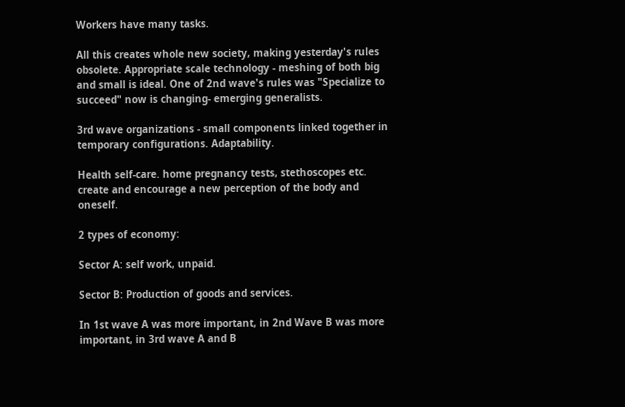Workers have many tasks.

All this creates whole new society, making yesterday's rules obsolete. Appropriate scale technology - meshing of both big and small is ideal. One of 2nd wave's rules was "Specialize to succeed" now is changing- emerging generalists.

3rd wave organizations - small components linked together in temporary configurations. Adaptability.

Health self-care. home pregnancy tests, stethoscopes etc. create and encourage a new perception of the body and oneself.

2 types of economy:

Sector A: self work, unpaid.

Sector B: Production of goods and services.

In 1st wave A was more important, in 2nd Wave B was more important, in 3rd wave A and B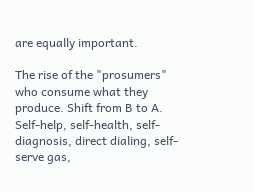are equally important.

The rise of the "prosumers" who consume what they produce. Shift from B to A. Self-help, self-health, self-diagnosis, direct dialing, self-serve gas,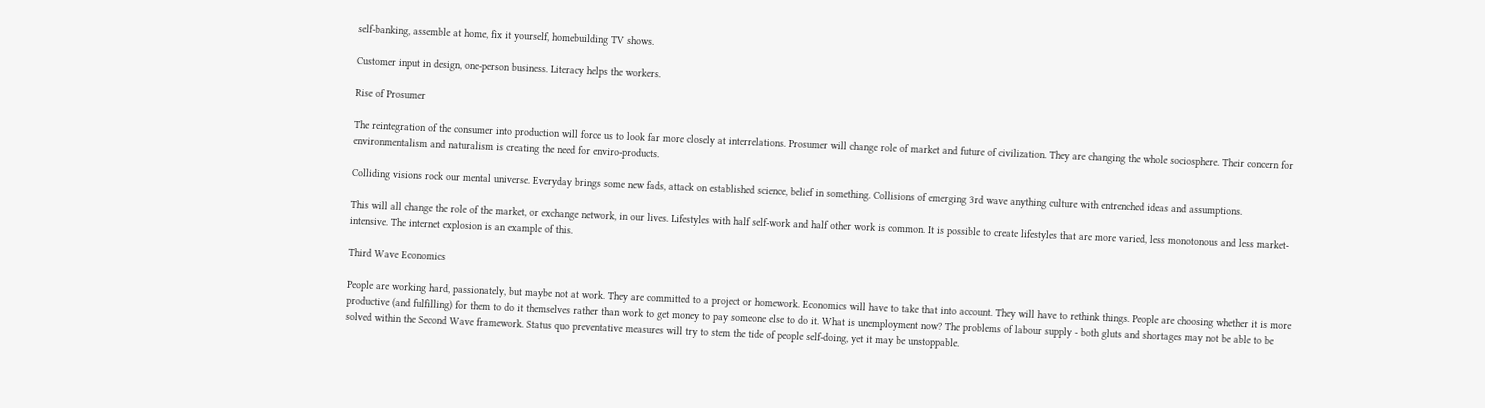self-banking, assemble at home, fix it yourself, homebuilding TV shows.

Customer input in design, one-person business. Literacy helps the workers.

Rise of Prosumer

The reintegration of the consumer into production will force us to look far more closely at interrelations. Prosumer will change role of market and future of civilization. They are changing the whole sociosphere. Their concern for environmentalism and naturalism is creating the need for enviro-products.

Colliding visions rock our mental universe. Everyday brings some new fads, attack on established science, belief in something. Collisions of emerging 3rd wave anything culture with entrenched ideas and assumptions.

This will all change the role of the market, or exchange network, in our lives. Lifestyles with half self-work and half other work is common. It is possible to create lifestyles that are more varied, less monotonous and less market-intensive. The internet explosion is an example of this.

Third Wave Economics

People are working hard, passionately, but maybe not at work. They are committed to a project or homework. Economics will have to take that into account. They will have to rethink things. People are choosing whether it is more productive (and fulfilling) for them to do it themselves rather than work to get money to pay someone else to do it. What is unemployment now? The problems of labour supply - both gluts and shortages may not be able to be solved within the Second Wave framework. Status quo preventative measures will try to stem the tide of people self-doing, yet it may be unstoppable.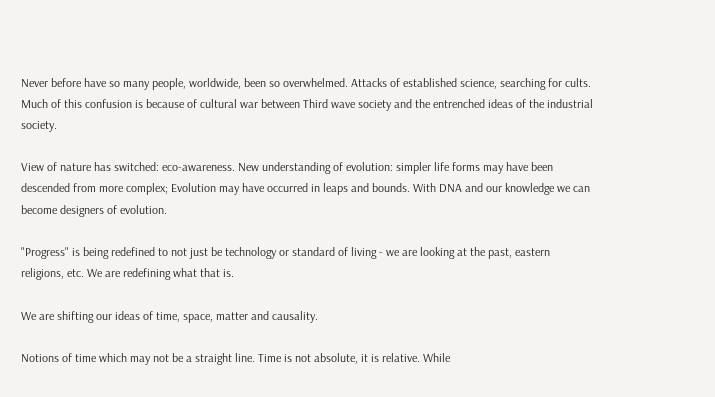Never before have so many people, worldwide, been so overwhelmed. Attacks of established science, searching for cults. Much of this confusion is because of cultural war between Third wave society and the entrenched ideas of the industrial society.

View of nature has switched: eco-awareness. New understanding of evolution: simpler life forms may have been descended from more complex; Evolution may have occurred in leaps and bounds. With DNA and our knowledge we can become designers of evolution.

"Progress" is being redefined to not just be technology or standard of living - we are looking at the past, eastern religions, etc. We are redefining what that is.

We are shifting our ideas of time, space, matter and causality.

Notions of time which may not be a straight line. Time is not absolute, it is relative. While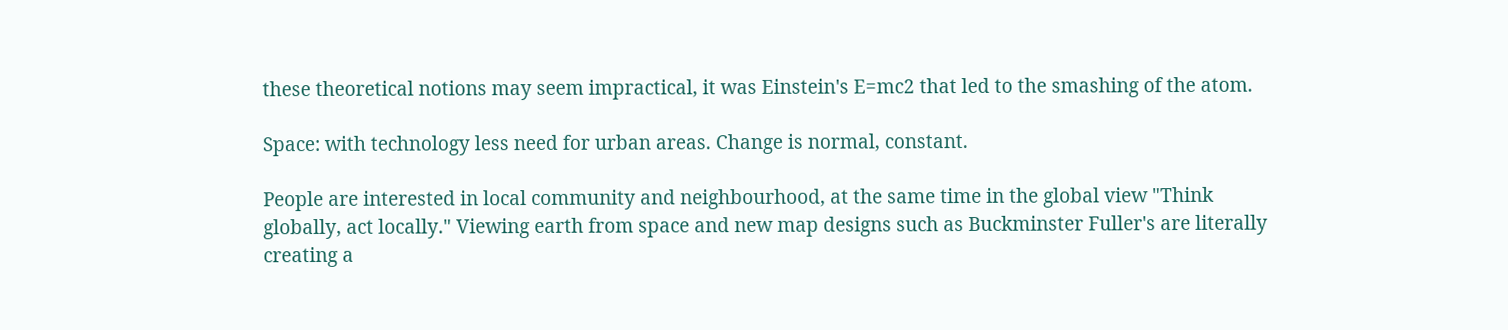these theoretical notions may seem impractical, it was Einstein's E=mc2 that led to the smashing of the atom.

Space: with technology less need for urban areas. Change is normal, constant.

People are interested in local community and neighbourhood, at the same time in the global view "Think globally, act locally." Viewing earth from space and new map designs such as Buckminster Fuller's are literally creating a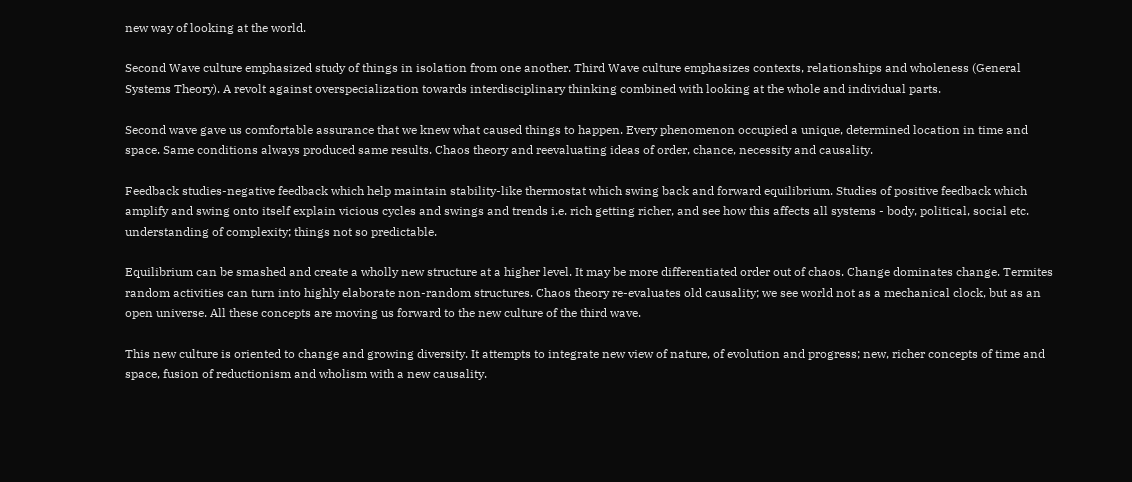new way of looking at the world.

Second Wave culture emphasized study of things in isolation from one another. Third Wave culture emphasizes contexts, relationships and wholeness (General Systems Theory). A revolt against overspecialization towards interdisciplinary thinking combined with looking at the whole and individual parts.

Second wave gave us comfortable assurance that we knew what caused things to happen. Every phenomenon occupied a unique, determined location in time and space. Same conditions always produced same results. Chaos theory and reevaluating ideas of order, chance, necessity and causality.

Feedback studies-negative feedback which help maintain stability-like thermostat which swing back and forward equilibrium. Studies of positive feedback which amplify and swing onto itself explain vicious cycles and swings and trends i.e. rich getting richer, and see how this affects all systems - body, political, social etc. understanding of complexity; things not so predictable.

Equilibrium can be smashed and create a wholly new structure at a higher level. It may be more differentiated order out of chaos. Change dominates change. Termites random activities can turn into highly elaborate non-random structures. Chaos theory re-evaluates old causality; we see world not as a mechanical clock, but as an open universe. All these concepts are moving us forward to the new culture of the third wave.

This new culture is oriented to change and growing diversity. It attempts to integrate new view of nature, of evolution and progress; new, richer concepts of time and space, fusion of reductionism and wholism with a new causality.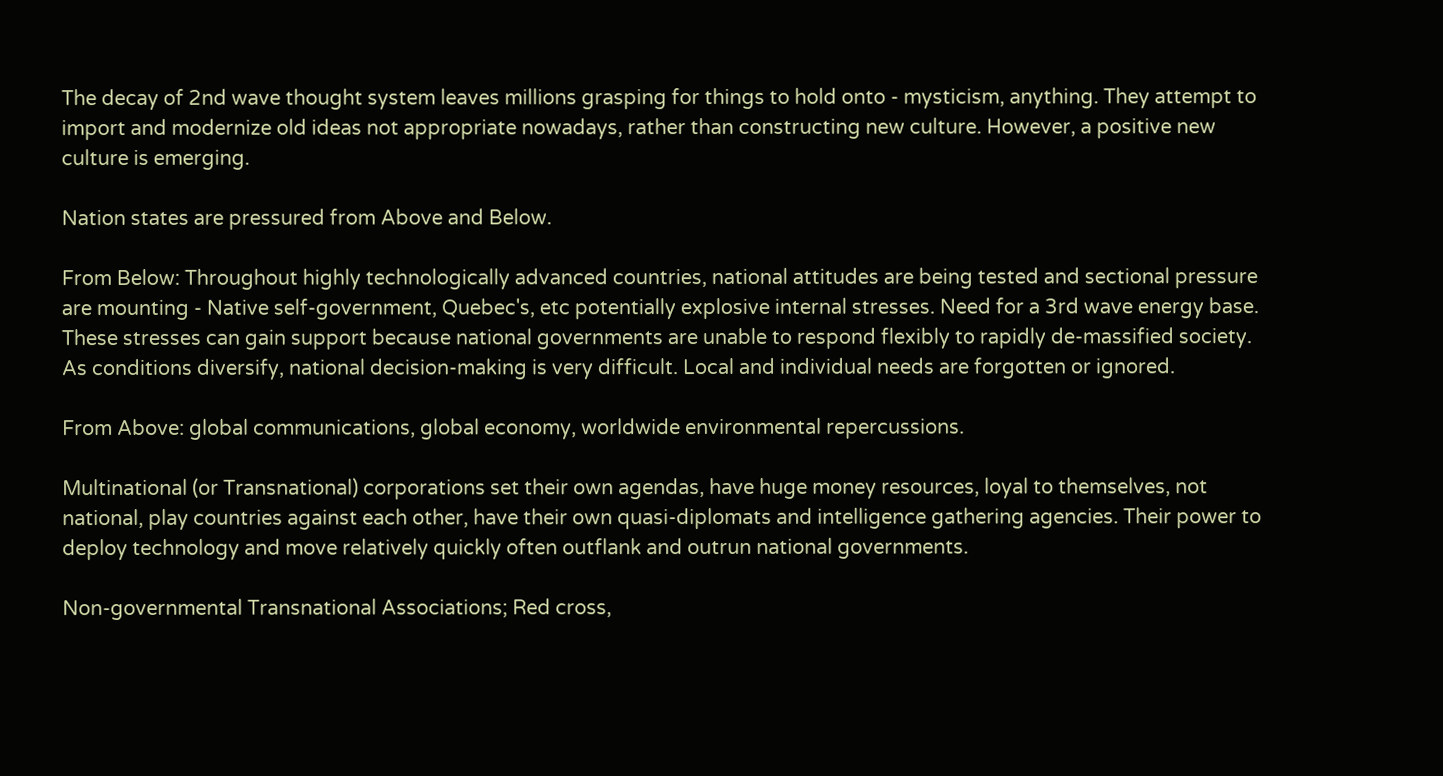The decay of 2nd wave thought system leaves millions grasping for things to hold onto - mysticism, anything. They attempt to import and modernize old ideas not appropriate nowadays, rather than constructing new culture. However, a positive new culture is emerging.

Nation states are pressured from Above and Below.

From Below: Throughout highly technologically advanced countries, national attitudes are being tested and sectional pressure are mounting - Native self-government, Quebec's, etc potentially explosive internal stresses. Need for a 3rd wave energy base. These stresses can gain support because national governments are unable to respond flexibly to rapidly de-massified society. As conditions diversify, national decision-making is very difficult. Local and individual needs are forgotten or ignored.

From Above: global communications, global economy, worldwide environmental repercussions.

Multinational (or Transnational) corporations set their own agendas, have huge money resources, loyal to themselves, not national, play countries against each other, have their own quasi-diplomats and intelligence gathering agencies. Their power to deploy technology and move relatively quickly often outflank and outrun national governments.

Non-governmental Transnational Associations; Red cross,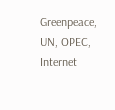Greenpeace, UN, OPEC, Internet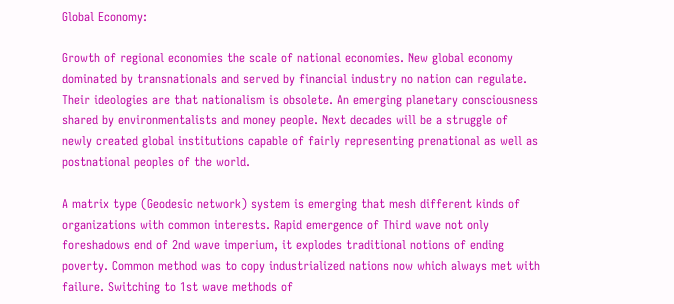Global Economy:

Growth of regional economies the scale of national economies. New global economy dominated by transnationals and served by financial industry no nation can regulate. Their ideologies are that nationalism is obsolete. An emerging planetary consciousness shared by environmentalists and money people. Next decades will be a struggle of newly created global institutions capable of fairly representing prenational as well as postnational peoples of the world.

A matrix type (Geodesic network) system is emerging that mesh different kinds of organizations with common interests. Rapid emergence of Third wave not only foreshadows end of 2nd wave imperium, it explodes traditional notions of ending poverty. Common method was to copy industrialized nations now which always met with failure. Switching to 1st wave methods of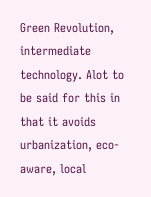Green Revolution, intermediate technology. Alot to be said for this in that it avoids urbanization, eco-aware, local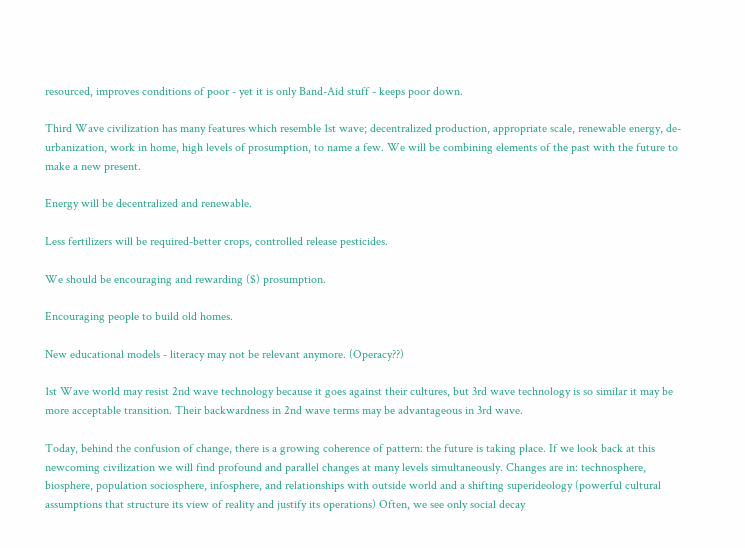resourced, improves conditions of poor - yet it is only Band-Aid stuff - keeps poor down.

Third Wave civilization has many features which resemble 1st wave; decentralized production, appropriate scale, renewable energy, de-urbanization, work in home, high levels of prosumption, to name a few. We will be combining elements of the past with the future to make a new present.

Energy will be decentralized and renewable.

Less fertilizers will be required-better crops, controlled release pesticides.

We should be encouraging and rewarding ($) prosumption.

Encouraging people to build old homes.

New educational models - literacy may not be relevant anymore. (Operacy??)

1st Wave world may resist 2nd wave technology because it goes against their cultures, but 3rd wave technology is so similar it may be more acceptable transition. Their backwardness in 2nd wave terms may be advantageous in 3rd wave.

Today, behind the confusion of change, there is a growing coherence of pattern: the future is taking place. If we look back at this newcoming civilization we will find profound and parallel changes at many levels simultaneously. Changes are in: technosphere, biosphere, population sociosphere, infosphere, and relationships with outside world and a shifting superideology (powerful cultural assumptions that structure its view of reality and justify its operations) Often, we see only social decay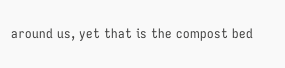around us, yet that is the compost bed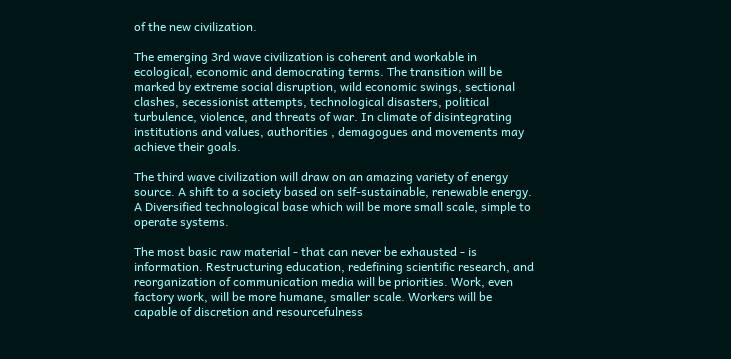of the new civilization.

The emerging 3rd wave civilization is coherent and workable in ecological, economic and democrating terms. The transition will be marked by extreme social disruption, wild economic swings, sectional clashes, secessionist attempts, technological disasters, political turbulence, violence, and threats of war. In climate of disintegrating institutions and values, authorities , demagogues and movements may achieve their goals.

The third wave civilization will draw on an amazing variety of energy source. A shift to a society based on self-sustainable, renewable energy. A Diversified technological base which will be more small scale, simple to operate systems.

The most basic raw material - that can never be exhausted - is information. Restructuring education, redefining scientific research, and reorganization of communication media will be priorities. Work, even factory work, will be more humane, smaller scale. Workers will be capable of discretion and resourcefulness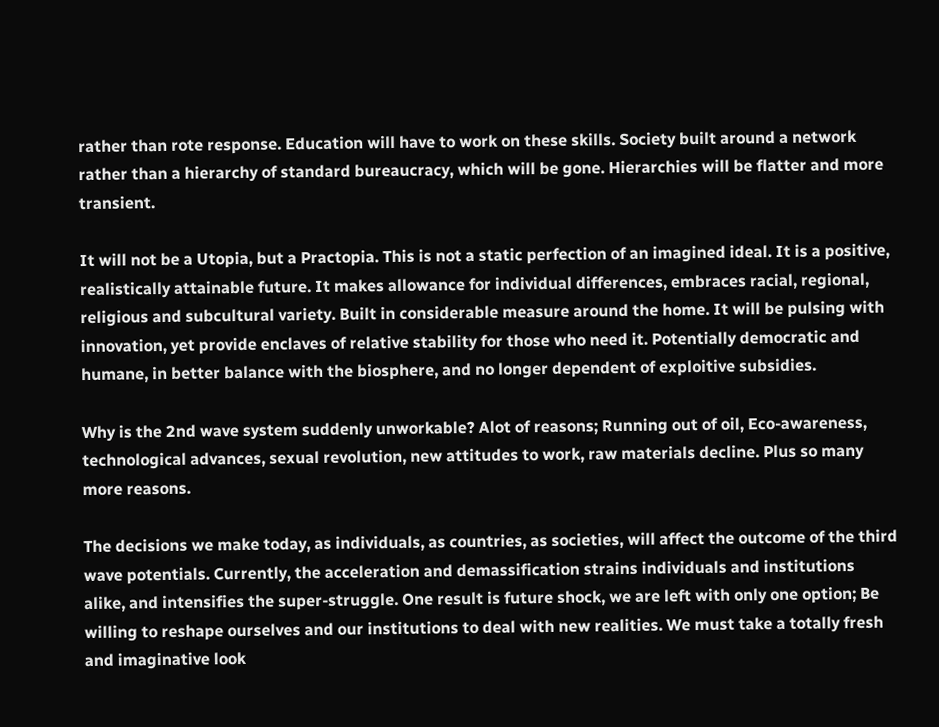rather than rote response. Education will have to work on these skills. Society built around a network rather than a hierarchy of standard bureaucracy, which will be gone. Hierarchies will be flatter and more transient.

It will not be a Utopia, but a Practopia. This is not a static perfection of an imagined ideal. It is a positive, realistically attainable future. It makes allowance for individual differences, embraces racial, regional, religious and subcultural variety. Built in considerable measure around the home. It will be pulsing with innovation, yet provide enclaves of relative stability for those who need it. Potentially democratic and humane, in better balance with the biosphere, and no longer dependent of exploitive subsidies.

Why is the 2nd wave system suddenly unworkable? Alot of reasons; Running out of oil, Eco-awareness, technological advances, sexual revolution, new attitudes to work, raw materials decline. Plus so many more reasons.

The decisions we make today, as individuals, as countries, as societies, will affect the outcome of the third wave potentials. Currently, the acceleration and demassification strains individuals and institutions alike, and intensifies the super-struggle. One result is future shock, we are left with only one option; Be willing to reshape ourselves and our institutions to deal with new realities. We must take a totally fresh and imaginative look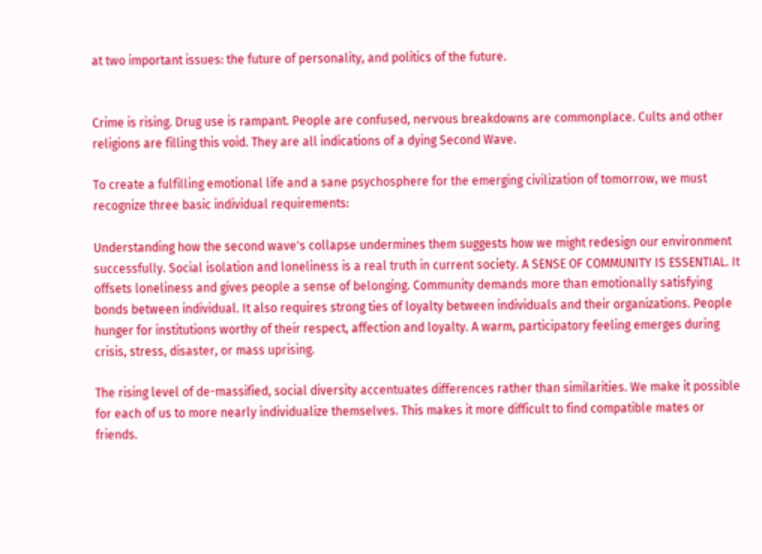at two important issues: the future of personality, and politics of the future.


Crime is rising. Drug use is rampant. People are confused, nervous breakdowns are commonplace. Cults and other religions are filling this void. They are all indications of a dying Second Wave.

To create a fulfilling emotional life and a sane psychosphere for the emerging civilization of tomorrow, we must recognize three basic individual requirements:

Understanding how the second wave's collapse undermines them suggests how we might redesign our environment successfully. Social isolation and loneliness is a real truth in current society. A SENSE OF COMMUNITY IS ESSENTIAL. It offsets loneliness and gives people a sense of belonging. Community demands more than emotionally satisfying bonds between individual. It also requires strong ties of loyalty between individuals and their organizations. People hunger for institutions worthy of their respect, affection and loyalty. A warm, participatory feeling emerges during crisis, stress, disaster, or mass uprising.

The rising level of de-massified, social diversity accentuates differences rather than similarities. We make it possible for each of us to more nearly individualize themselves. This makes it more difficult to find compatible mates or friends.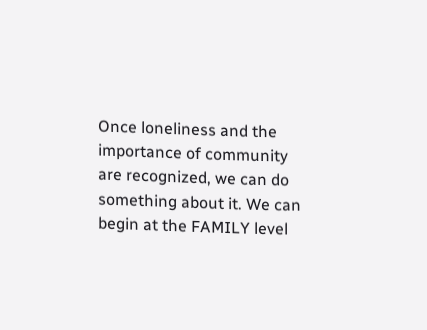Once loneliness and the importance of community are recognized, we can do something about it. We can begin at the FAMILY level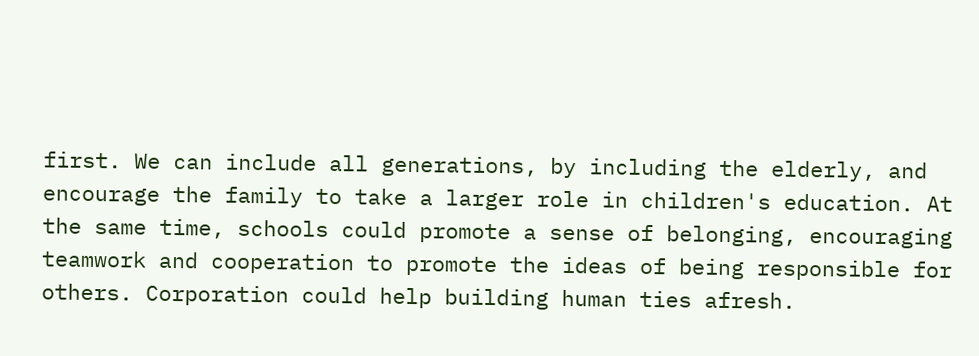first. We can include all generations, by including the elderly, and encourage the family to take a larger role in children's education. At the same time, schools could promote a sense of belonging, encouraging teamwork and cooperation to promote the ideas of being responsible for others. Corporation could help building human ties afresh.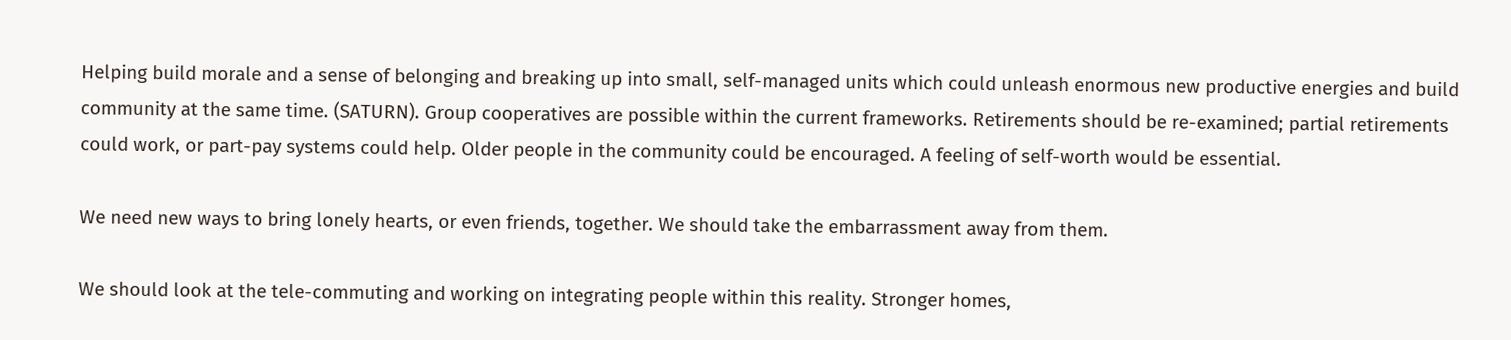Helping build morale and a sense of belonging and breaking up into small, self-managed units which could unleash enormous new productive energies and build community at the same time. (SATURN). Group cooperatives are possible within the current frameworks. Retirements should be re-examined; partial retirements could work, or part-pay systems could help. Older people in the community could be encouraged. A feeling of self-worth would be essential.

We need new ways to bring lonely hearts, or even friends, together. We should take the embarrassment away from them.

We should look at the tele-commuting and working on integrating people within this reality. Stronger homes,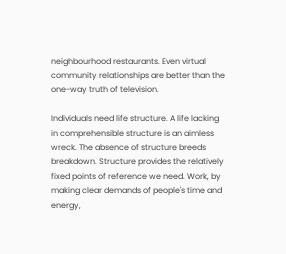neighbourhood restaurants. Even virtual community relationships are better than the one-way truth of television.

Individuals need life structure. A life lacking in comprehensible structure is an aimless wreck. The absence of structure breeds breakdown. Structure provides the relatively fixed points of reference we need. Work, by making clear demands of people's time and energy,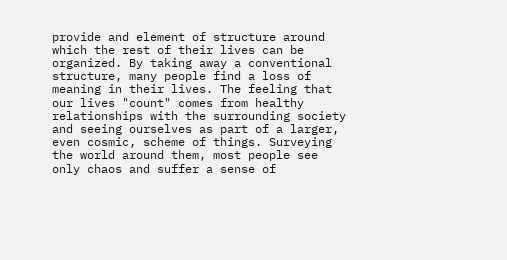provide and element of structure around which the rest of their lives can be organized. By taking away a conventional structure, many people find a loss of meaning in their lives. The feeling that our lives "count" comes from healthy relationships with the surrounding society and seeing ourselves as part of a larger, even cosmic, scheme of things. Surveying the world around them, most people see only chaos and suffer a sense of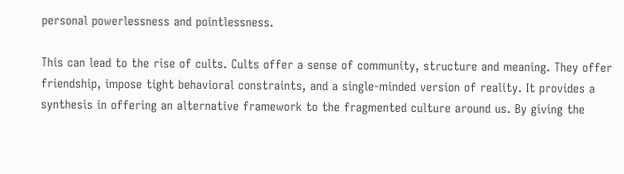personal powerlessness and pointlessness.

This can lead to the rise of cults. Cults offer a sense of community, structure and meaning. They offer friendship, impose tight behavioral constraints, and a single-minded version of reality. It provides a synthesis in offering an alternative framework to the fragmented culture around us. By giving the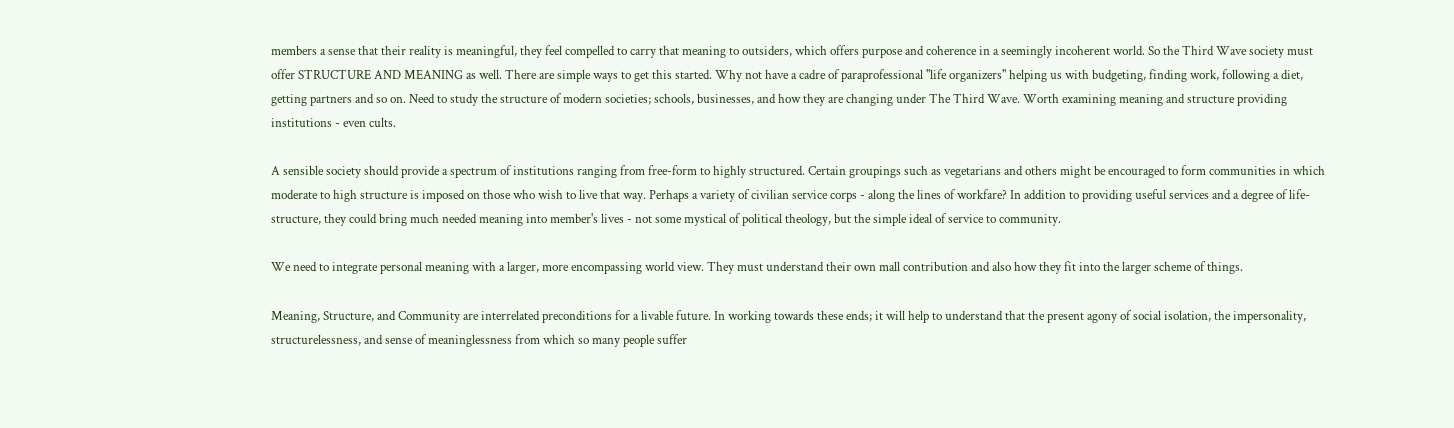members a sense that their reality is meaningful, they feel compelled to carry that meaning to outsiders, which offers purpose and coherence in a seemingly incoherent world. So the Third Wave society must offer STRUCTURE AND MEANING as well. There are simple ways to get this started. Why not have a cadre of paraprofessional "life organizers" helping us with budgeting, finding work, following a diet, getting partners and so on. Need to study the structure of modern societies; schools, businesses, and how they are changing under The Third Wave. Worth examining meaning and structure providing institutions - even cults.

A sensible society should provide a spectrum of institutions ranging from free-form to highly structured. Certain groupings such as vegetarians and others might be encouraged to form communities in which moderate to high structure is imposed on those who wish to live that way. Perhaps a variety of civilian service corps - along the lines of workfare? In addition to providing useful services and a degree of life-structure, they could bring much needed meaning into member's lives - not some mystical of political theology, but the simple ideal of service to community.

We need to integrate personal meaning with a larger, more encompassing world view. They must understand their own mall contribution and also how they fit into the larger scheme of things.

Meaning, Structure, and Community are interrelated preconditions for a livable future. In working towards these ends; it will help to understand that the present agony of social isolation, the impersonality, structurelessness, and sense of meaninglessness from which so many people suffer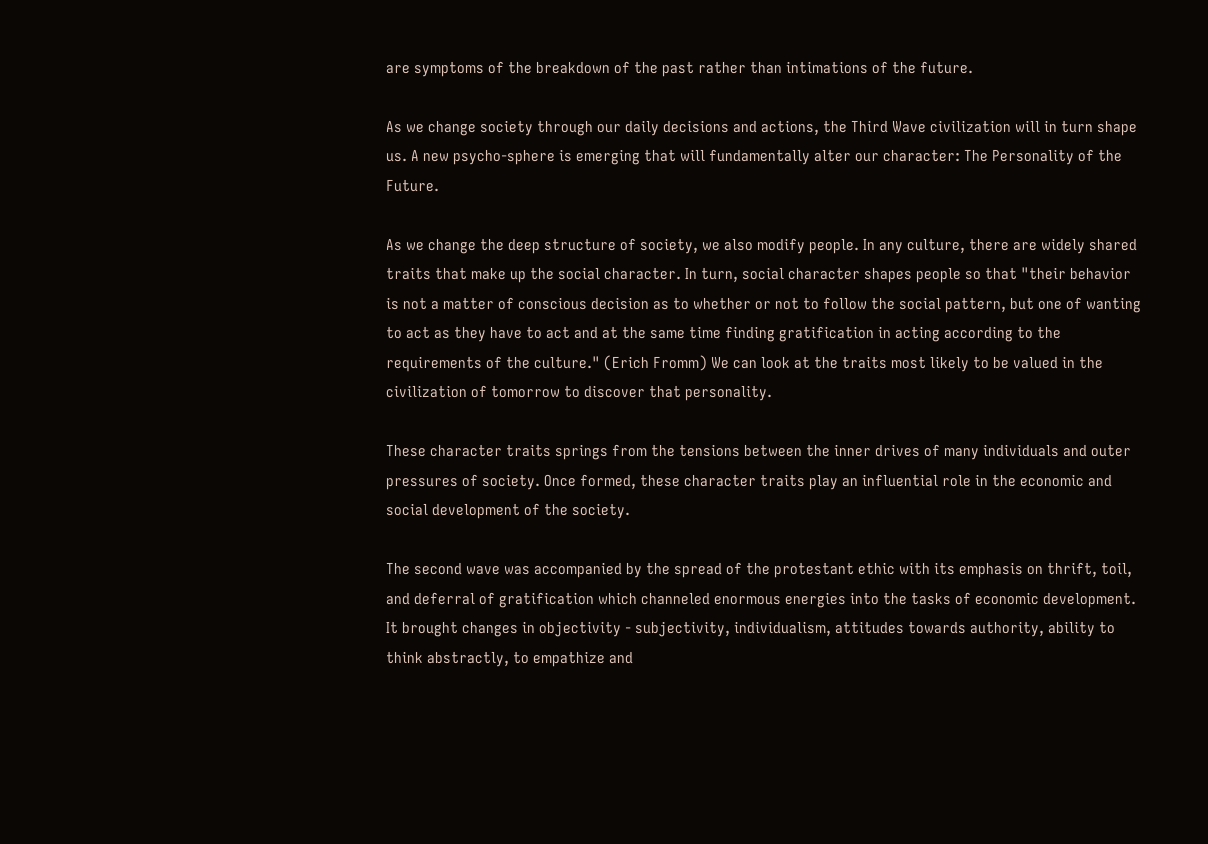are symptoms of the breakdown of the past rather than intimations of the future.

As we change society through our daily decisions and actions, the Third Wave civilization will in turn shape us. A new psycho-sphere is emerging that will fundamentally alter our character: The Personality of the Future.

As we change the deep structure of society, we also modify people. In any culture, there are widely shared traits that make up the social character. In turn, social character shapes people so that "their behavior is not a matter of conscious decision as to whether or not to follow the social pattern, but one of wanting to act as they have to act and at the same time finding gratification in acting according to the requirements of the culture." (Erich Fromm) We can look at the traits most likely to be valued in the civilization of tomorrow to discover that personality.

These character traits springs from the tensions between the inner drives of many individuals and outer pressures of society. Once formed, these character traits play an influential role in the economic and social development of the society.

The second wave was accompanied by the spread of the protestant ethic with its emphasis on thrift, toil, and deferral of gratification which channeled enormous energies into the tasks of economic development. It brought changes in objectivity - subjectivity, individualism, attitudes towards authority, ability to think abstractly, to empathize and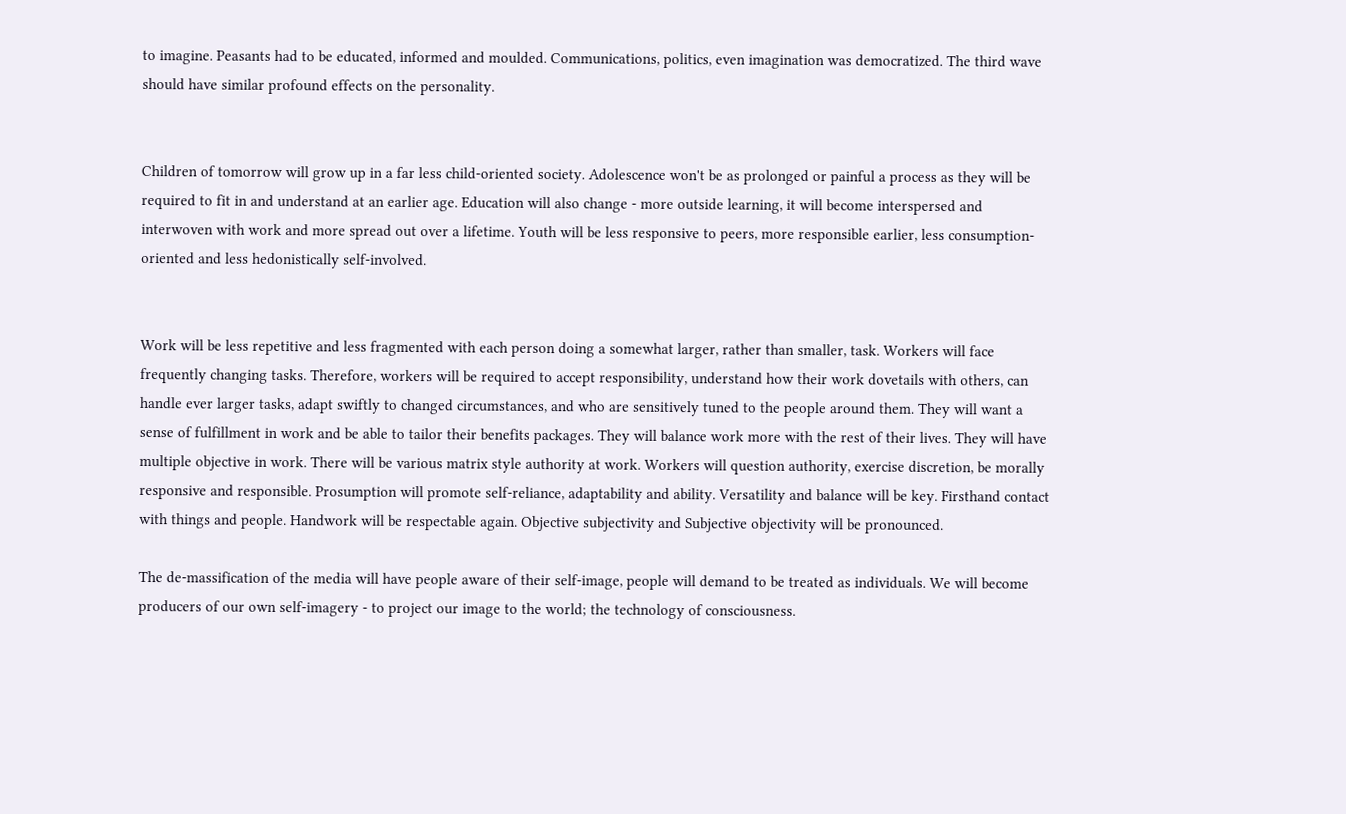to imagine. Peasants had to be educated, informed and moulded. Communications, politics, even imagination was democratized. The third wave should have similar profound effects on the personality.


Children of tomorrow will grow up in a far less child-oriented society. Adolescence won't be as prolonged or painful a process as they will be required to fit in and understand at an earlier age. Education will also change - more outside learning, it will become interspersed and interwoven with work and more spread out over a lifetime. Youth will be less responsive to peers, more responsible earlier, less consumption-oriented and less hedonistically self-involved.


Work will be less repetitive and less fragmented with each person doing a somewhat larger, rather than smaller, task. Workers will face frequently changing tasks. Therefore, workers will be required to accept responsibility, understand how their work dovetails with others, can handle ever larger tasks, adapt swiftly to changed circumstances, and who are sensitively tuned to the people around them. They will want a sense of fulfillment in work and be able to tailor their benefits packages. They will balance work more with the rest of their lives. They will have multiple objective in work. There will be various matrix style authority at work. Workers will question authority, exercise discretion, be morally responsive and responsible. Prosumption will promote self-reliance, adaptability and ability. Versatility and balance will be key. Firsthand contact with things and people. Handwork will be respectable again. Objective subjectivity and Subjective objectivity will be pronounced.

The de-massification of the media will have people aware of their self-image, people will demand to be treated as individuals. We will become producers of our own self-imagery - to project our image to the world; the technology of consciousness.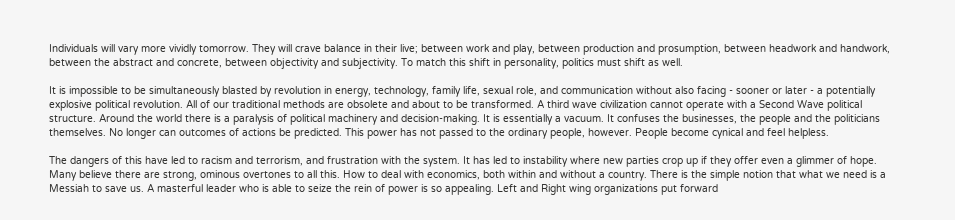Individuals will vary more vividly tomorrow. They will crave balance in their live; between work and play, between production and prosumption, between headwork and handwork, between the abstract and concrete, between objectivity and subjectivity. To match this shift in personality, politics must shift as well.

It is impossible to be simultaneously blasted by revolution in energy, technology, family life, sexual role, and communication without also facing - sooner or later - a potentially explosive political revolution. All of our traditional methods are obsolete and about to be transformed. A third wave civilization cannot operate with a Second Wave political structure. Around the world there is a paralysis of political machinery and decision-making. It is essentially a vacuum. It confuses the businesses, the people and the politicians themselves. No longer can outcomes of actions be predicted. This power has not passed to the ordinary people, however. People become cynical and feel helpless.

The dangers of this have led to racism and terrorism, and frustration with the system. It has led to instability where new parties crop up if they offer even a glimmer of hope. Many believe there are strong, ominous overtones to all this. How to deal with economics, both within and without a country. There is the simple notion that what we need is a Messiah to save us. A masterful leader who is able to seize the rein of power is so appealing. Left and Right wing organizations put forward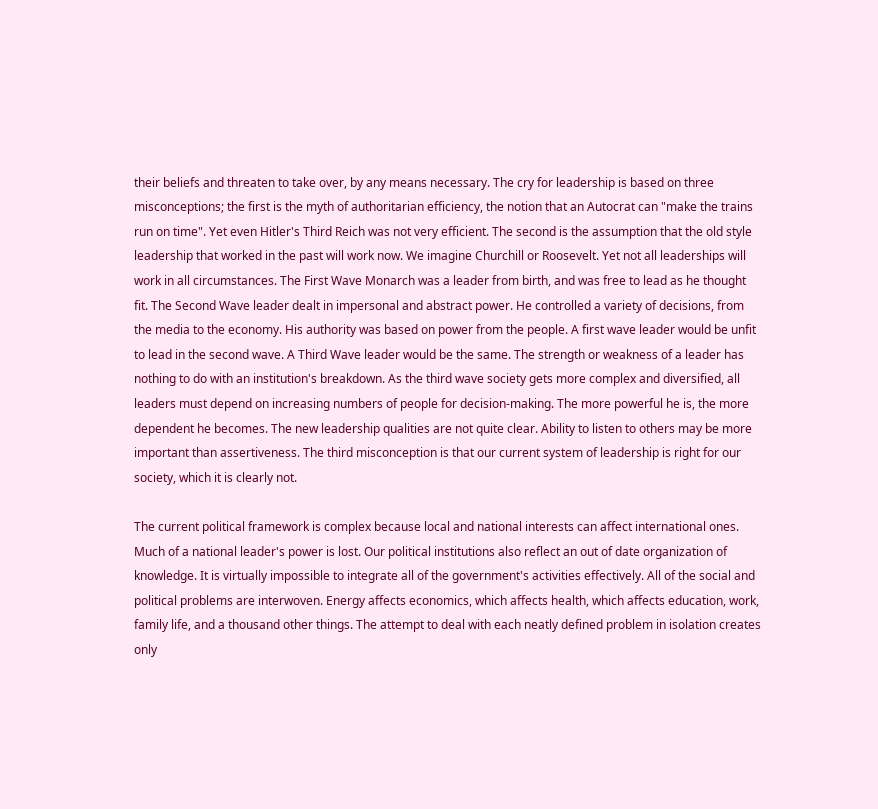their beliefs and threaten to take over, by any means necessary. The cry for leadership is based on three misconceptions; the first is the myth of authoritarian efficiency, the notion that an Autocrat can "make the trains run on time". Yet even Hitler's Third Reich was not very efficient. The second is the assumption that the old style leadership that worked in the past will work now. We imagine Churchill or Roosevelt. Yet not all leaderships will work in all circumstances. The First Wave Monarch was a leader from birth, and was free to lead as he thought fit. The Second Wave leader dealt in impersonal and abstract power. He controlled a variety of decisions, from the media to the economy. His authority was based on power from the people. A first wave leader would be unfit to lead in the second wave. A Third Wave leader would be the same. The strength or weakness of a leader has nothing to do with an institution's breakdown. As the third wave society gets more complex and diversified, all leaders must depend on increasing numbers of people for decision-making. The more powerful he is, the more dependent he becomes. The new leadership qualities are not quite clear. Ability to listen to others may be more important than assertiveness. The third misconception is that our current system of leadership is right for our society, which it is clearly not.

The current political framework is complex because local and national interests can affect international ones. Much of a national leader's power is lost. Our political institutions also reflect an out of date organization of knowledge. It is virtually impossible to integrate all of the government's activities effectively. All of the social and political problems are interwoven. Energy affects economics, which affects health, which affects education, work, family life, and a thousand other things. The attempt to deal with each neatly defined problem in isolation creates only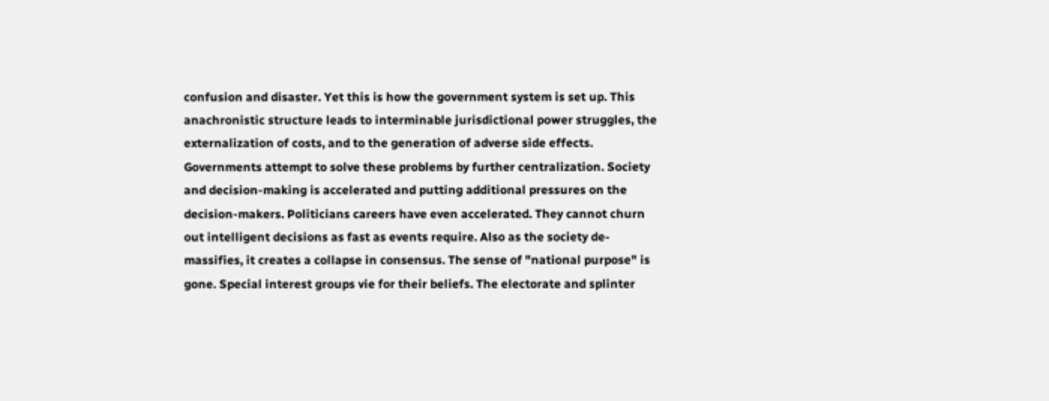confusion and disaster. Yet this is how the government system is set up. This anachronistic structure leads to interminable jurisdictional power struggles, the externalization of costs, and to the generation of adverse side effects. Governments attempt to solve these problems by further centralization. Society and decision-making is accelerated and putting additional pressures on the decision-makers. Politicians careers have even accelerated. They cannot churn out intelligent decisions as fast as events require. Also as the society de-massifies, it creates a collapse in consensus. The sense of "national purpose" is gone. Special interest groups vie for their beliefs. The electorate and splinter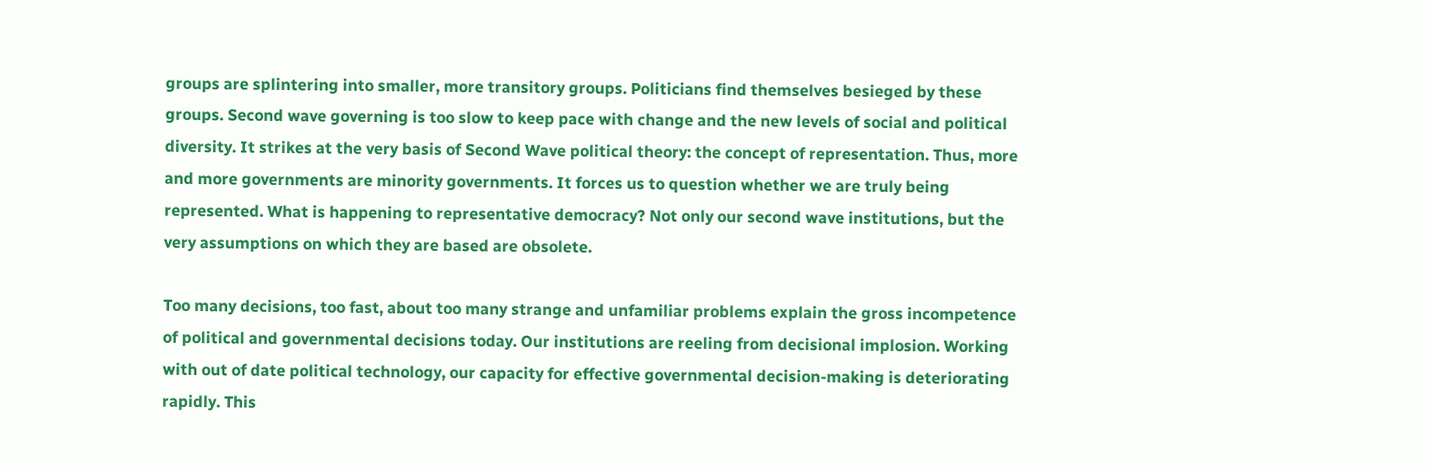groups are splintering into smaller, more transitory groups. Politicians find themselves besieged by these groups. Second wave governing is too slow to keep pace with change and the new levels of social and political diversity. It strikes at the very basis of Second Wave political theory: the concept of representation. Thus, more and more governments are minority governments. It forces us to question whether we are truly being represented. What is happening to representative democracy? Not only our second wave institutions, but the very assumptions on which they are based are obsolete.

Too many decisions, too fast, about too many strange and unfamiliar problems explain the gross incompetence of political and governmental decisions today. Our institutions are reeling from decisional implosion. Working with out of date political technology, our capacity for effective governmental decision-making is deteriorating rapidly. This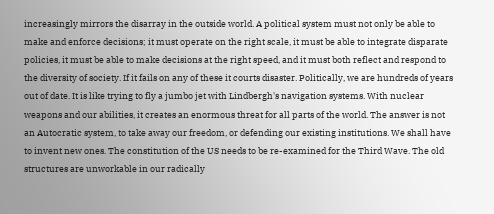increasingly mirrors the disarray in the outside world. A political system must not only be able to make and enforce decisions; it must operate on the right scale, it must be able to integrate disparate policies, it must be able to make decisions at the right speed, and it must both reflect and respond to the diversity of society. If it fails on any of these it courts disaster. Politically, we are hundreds of years out of date. It is like trying to fly a jumbo jet with Lindbergh's navigation systems. With nuclear weapons and our abilities, it creates an enormous threat for all parts of the world. The answer is not an Autocratic system, to take away our freedom, or defending our existing institutions. We shall have to invent new ones. The constitution of the US needs to be re-examined for the Third Wave. The old structures are unworkable in our radically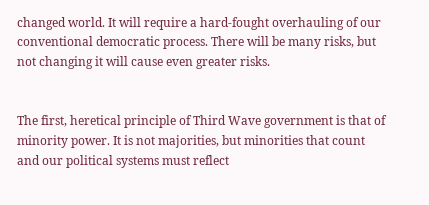changed world. It will require a hard-fought overhauling of our conventional democratic process. There will be many risks, but not changing it will cause even greater risks.


The first, heretical principle of Third Wave government is that of minority power. It is not majorities, but minorities that count and our political systems must reflect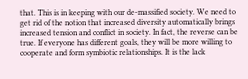that. This is in keeping with our de-massified society. We need to get rid of the notion that increased diversity automatically brings increased tension and conflict in society. In fact, the reverse can be true. If everyone has different goals, they will be more willing to cooperate and form symbiotic relationships. It is the lack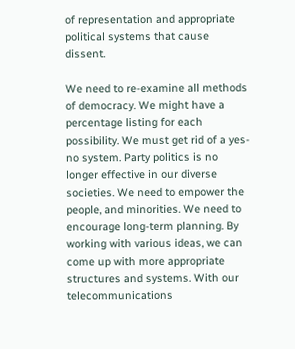of representation and appropriate political systems that cause dissent.

We need to re-examine all methods of democracy. We might have a percentage listing for each possibility. We must get rid of a yes-no system. Party politics is no longer effective in our diverse societies. We need to empower the people, and minorities. We need to encourage long-term planning. By working with various ideas, we can come up with more appropriate structures and systems. With our telecommunications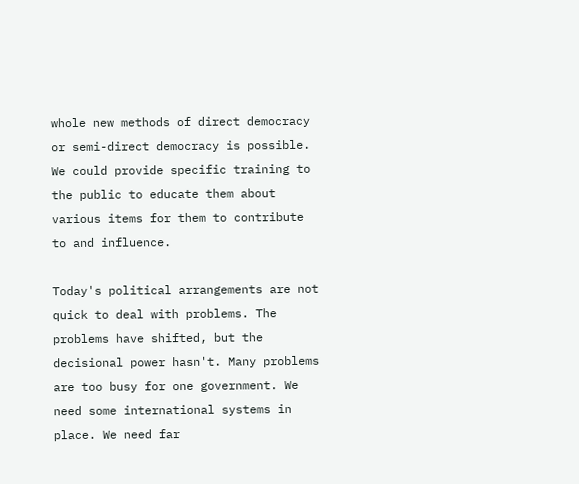whole new methods of direct democracy or semi-direct democracy is possible. We could provide specific training to the public to educate them about various items for them to contribute to and influence.

Today's political arrangements are not quick to deal with problems. The problems have shifted, but the decisional power hasn't. Many problems are too busy for one government. We need some international systems in place. We need far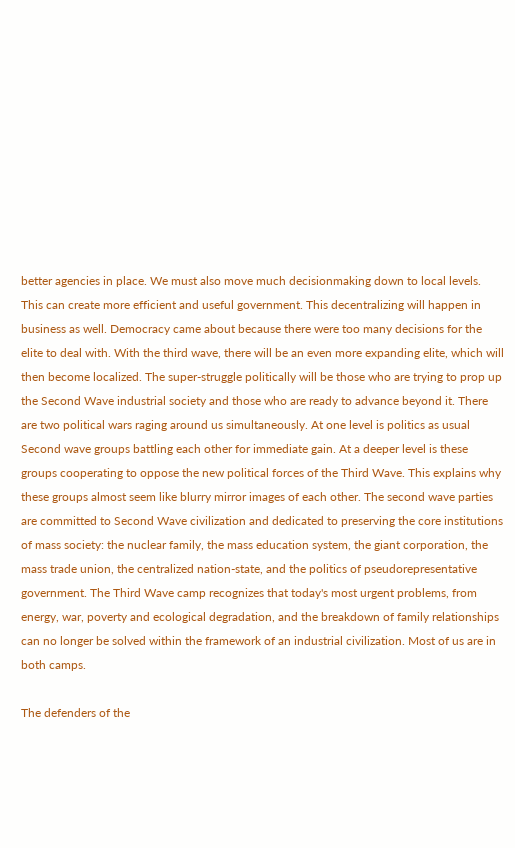better agencies in place. We must also move much decisionmaking down to local levels. This can create more efficient and useful government. This decentralizing will happen in business as well. Democracy came about because there were too many decisions for the elite to deal with. With the third wave, there will be an even more expanding elite, which will then become localized. The super-struggle politically will be those who are trying to prop up the Second Wave industrial society and those who are ready to advance beyond it. There are two political wars raging around us simultaneously. At one level is politics as usual Second wave groups battling each other for immediate gain. At a deeper level is these groups cooperating to oppose the new political forces of the Third Wave. This explains why these groups almost seem like blurry mirror images of each other. The second wave parties are committed to Second Wave civilization and dedicated to preserving the core institutions of mass society: the nuclear family, the mass education system, the giant corporation, the mass trade union, the centralized nation-state, and the politics of pseudorepresentative government. The Third Wave camp recognizes that today's most urgent problems, from energy, war, poverty and ecological degradation, and the breakdown of family relationships can no longer be solved within the framework of an industrial civilization. Most of us are in both camps.

The defenders of the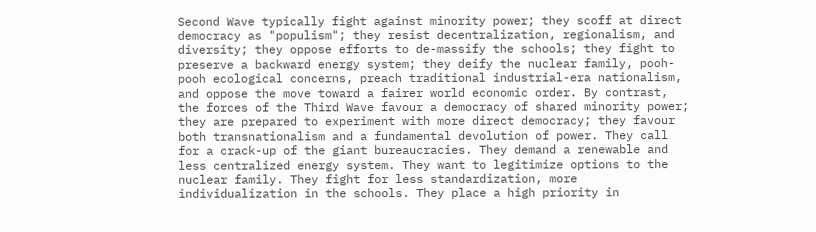Second Wave typically fight against minority power; they scoff at direct democracy as "populism"; they resist decentralization, regionalism, and diversity; they oppose efforts to de-massify the schools; they fight to preserve a backward energy system; they deify the nuclear family, pooh-pooh ecological concerns, preach traditional industrial-era nationalism, and oppose the move toward a fairer world economic order. By contrast, the forces of the Third Wave favour a democracy of shared minority power; they are prepared to experiment with more direct democracy; they favour both transnationalism and a fundamental devolution of power. They call for a crack-up of the giant bureaucracies. They demand a renewable and less centralized energy system. They want to legitimize options to the nuclear family. They fight for less standardization, more individualization in the schools. They place a high priority in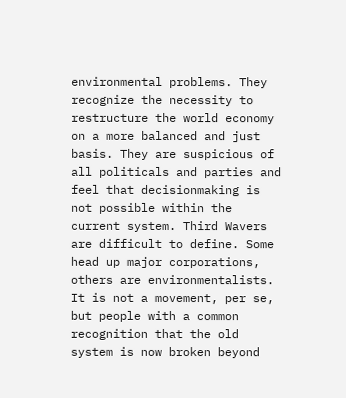environmental problems. They recognize the necessity to restructure the world economy on a more balanced and just basis. They are suspicious of all politicals and parties and feel that decisionmaking is not possible within the current system. Third Wavers are difficult to define. Some head up major corporations, others are environmentalists. It is not a movement, per se, but people with a common recognition that the old system is now broken beyond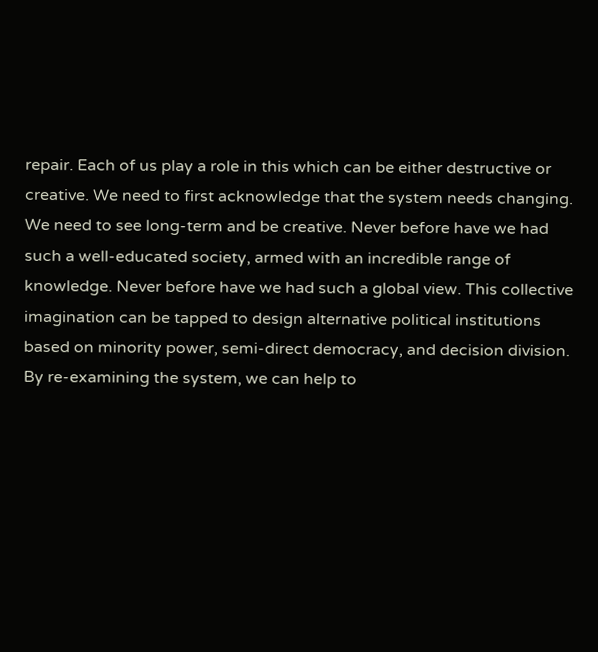repair. Each of us play a role in this which can be either destructive or creative. We need to first acknowledge that the system needs changing. We need to see long-term and be creative. Never before have we had such a well-educated society, armed with an incredible range of knowledge. Never before have we had such a global view. This collective imagination can be tapped to design alternative political institutions based on minority power, semi-direct democracy, and decision division. By re-examining the system, we can help to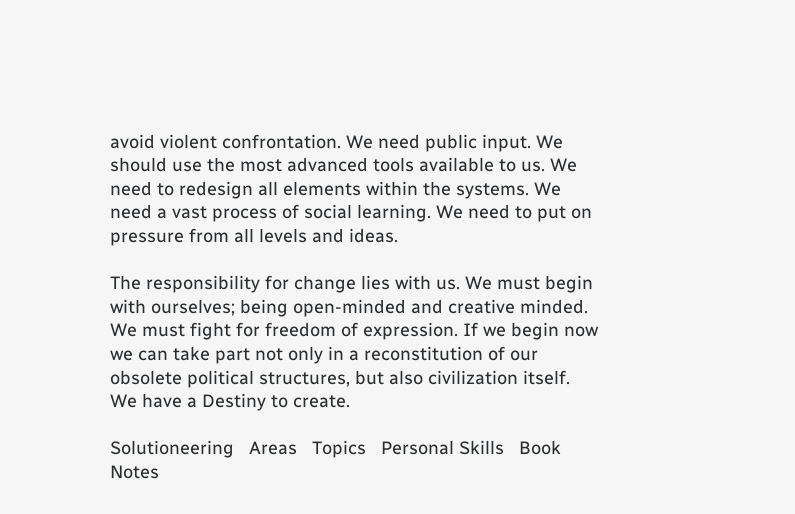avoid violent confrontation. We need public input. We should use the most advanced tools available to us. We need to redesign all elements within the systems. We need a vast process of social learning. We need to put on pressure from all levels and ideas.

The responsibility for change lies with us. We must begin with ourselves; being open-minded and creative minded. We must fight for freedom of expression. If we begin now we can take part not only in a reconstitution of our obsolete political structures, but also civilization itself. We have a Destiny to create.

Solutioneering   Areas   Topics   Personal Skills   Book Notes